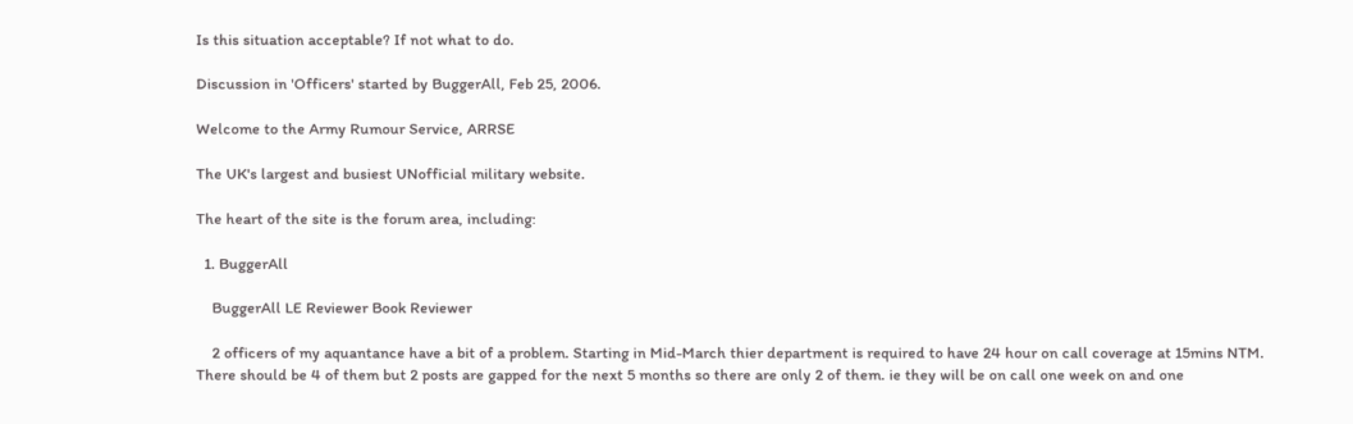Is this situation acceptable? If not what to do.

Discussion in 'Officers' started by BuggerAll, Feb 25, 2006.

Welcome to the Army Rumour Service, ARRSE

The UK's largest and busiest UNofficial military website.

The heart of the site is the forum area, including:

  1. BuggerAll

    BuggerAll LE Reviewer Book Reviewer

    2 officers of my aquantance have a bit of a problem. Starting in Mid-March thier department is required to have 24 hour on call coverage at 15mins NTM. There should be 4 of them but 2 posts are gapped for the next 5 months so there are only 2 of them. ie they will be on call one week on and one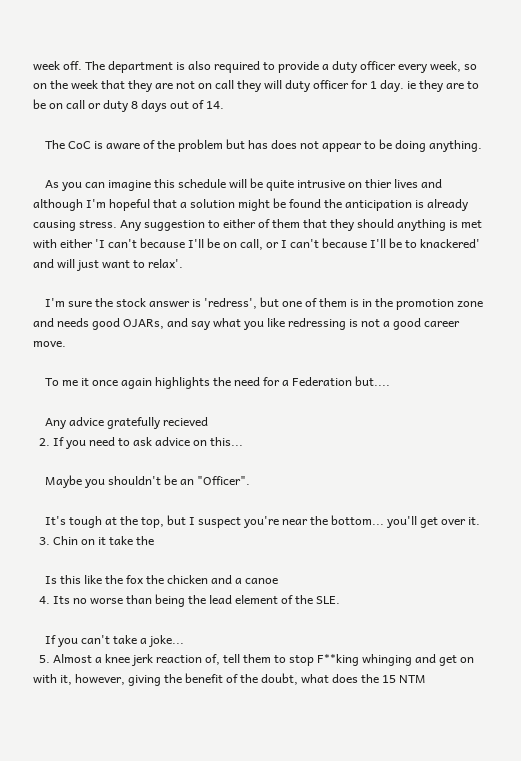week off. The department is also required to provide a duty officer every week, so on the week that they are not on call they will duty officer for 1 day. ie they are to be on call or duty 8 days out of 14.

    The CoC is aware of the problem but has does not appear to be doing anything.

    As you can imagine this schedule will be quite intrusive on thier lives and although I'm hopeful that a solution might be found the anticipation is already causing stress. Any suggestion to either of them that they should anything is met with either 'I can't because I'll be on call, or I can't because I'll be to knackered' and will just want to relax'.

    I'm sure the stock answer is 'redress', but one of them is in the promotion zone and needs good OJARs, and say what you like redressing is not a good career move.

    To me it once again highlights the need for a Federation but....

    Any advice gratefully recieved
  2. If you need to ask advice on this...

    Maybe you shouldn't be an "Officer".

    It's tough at the top, but I suspect you're near the bottom... you'll get over it.
  3. Chin on it take the

    Is this like the fox the chicken and a canoe
  4. Its no worse than being the lead element of the SLE.

    If you can't take a joke...
  5. Almost a knee jerk reaction of, tell them to stop F**king whinging and get on with it, however, giving the benefit of the doubt, what does the 15 NTM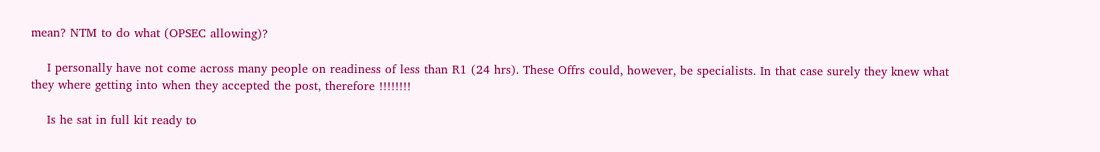mean? NTM to do what (OPSEC allowing)?

    I personally have not come across many people on readiness of less than R1 (24 hrs). These Offrs could, however, be specialists. In that case surely they knew what they where getting into when they accepted the post, therefore !!!!!!!!

    Is he sat in full kit ready to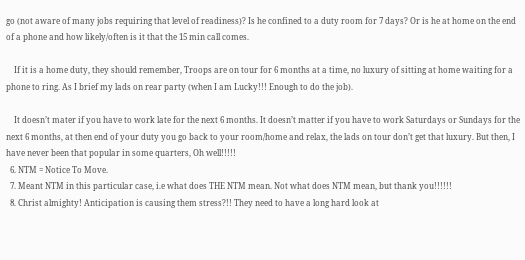go (not aware of many jobs requiring that level of readiness)? Is he confined to a duty room for 7 days? Or is he at home on the end of a phone and how likely/often is it that the 15 min call comes.

    If it is a home duty, they should remember, Troops are on tour for 6 months at a time, no luxury of sitting at home waiting for a phone to ring. As I brief my lads on rear party (when I am Lucky!!! Enough to do the job).

    It doesn’t mater if you have to work late for the next 6 months. It doesn’t matter if you have to work Saturdays or Sundays for the next 6 months, at then end of your duty you go back to your room/home and relax, the lads on tour don’t get that luxury. But then, I have never been that popular in some quarters, Oh well!!!!!
  6. NTM = Notice To Move.
  7. Meant NTM in this particular case, i.e what does THE NTM mean. Not what does NTM mean, but thank you!!!!!!
  8. Christ almighty! Anticipation is causing them stress?!! They need to have a long hard look at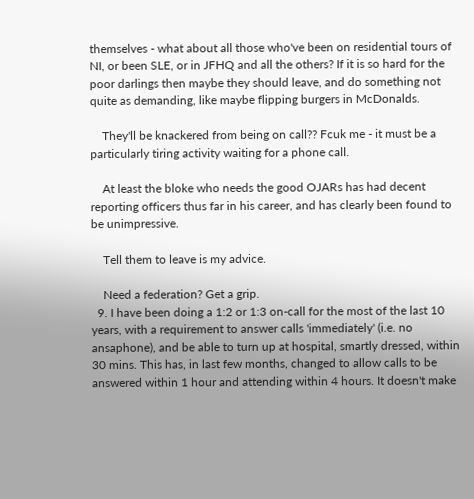themselves - what about all those who've been on residential tours of NI, or been SLE, or in JFHQ and all the others? If it is so hard for the poor darlings then maybe they should leave, and do something not quite as demanding, like maybe flipping burgers in McDonalds.

    They'll be knackered from being on call?? Fcuk me - it must be a particularly tiring activity waiting for a phone call.

    At least the bloke who needs the good OJARs has had decent reporting officers thus far in his career, and has clearly been found to be unimpressive.

    Tell them to leave is my advice.

    Need a federation? Get a grip.
  9. I have been doing a 1:2 or 1:3 on-call for the most of the last 10 years, with a requirement to answer calls 'immediately' (i.e. no ansaphone), and be able to turn up at hospital, smartly dressed, within 30 mins. This has, in last few months, changed to allow calls to be answered within 1 hour and attending within 4 hours. It doesn't make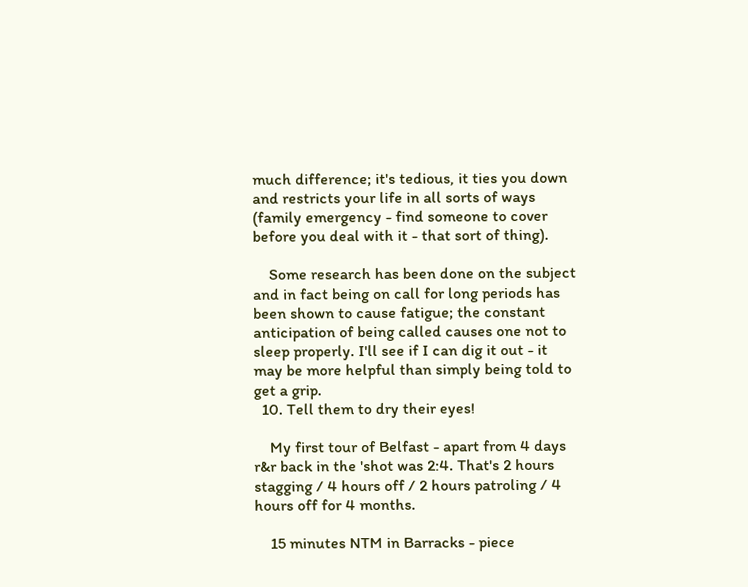much difference; it's tedious, it ties you down and restricts your life in all sorts of ways (family emergency - find someone to cover before you deal with it - that sort of thing).

    Some research has been done on the subject and in fact being on call for long periods has been shown to cause fatigue; the constant anticipation of being called causes one not to sleep properly. I'll see if I can dig it out - it may be more helpful than simply being told to get a grip.
  10. Tell them to dry their eyes!

    My first tour of Belfast - apart from 4 days r&r back in the 'shot was 2:4. That's 2 hours stagging / 4 hours off / 2 hours patroling / 4 hours off for 4 months.

    15 minutes NTM in Barracks - piece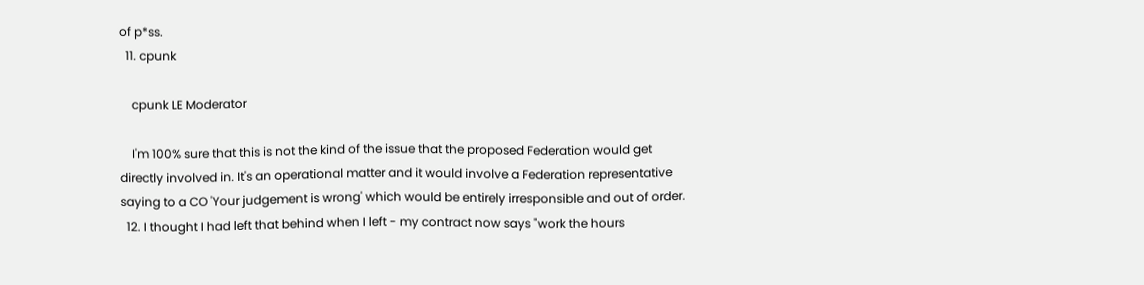of p*ss.
  11. cpunk

    cpunk LE Moderator

    I'm 100% sure that this is not the kind of the issue that the proposed Federation would get directly involved in. It's an operational matter and it would involve a Federation representative saying to a CO 'Your judgement is wrong' which would be entirely irresponsible and out of order.
  12. I thought I had left that behind when I left - my contract now says "work the hours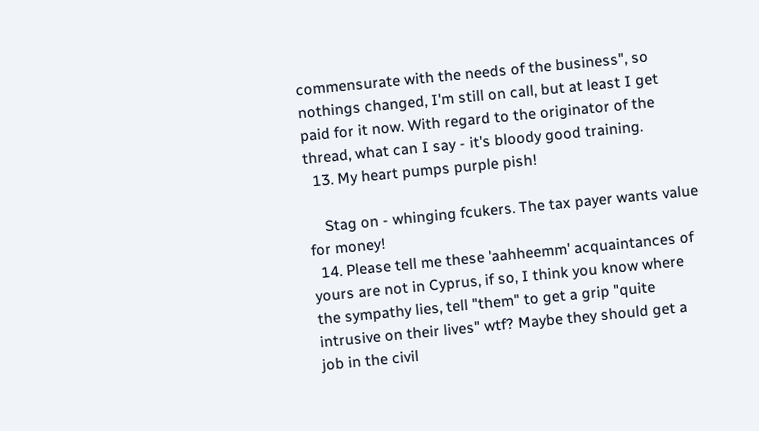commensurate with the needs of the business", so nothings changed, I'm still on call, but at least I get paid for it now. With regard to the originator of the thread, what can I say - it's bloody good training.
  13. My heart pumps purple pish!

    Stag on - whinging fcukers. The tax payer wants value for money!
  14. Please tell me these 'aahheemm' acquaintances of yours are not in Cyprus, if so, I think you know where the sympathy lies, tell "them" to get a grip "quite intrusive on their lives" wtf? Maybe they should get a job in the civil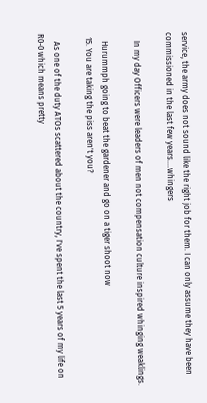service, the army does not sound like the right job for them. I can only assume they have been commissioned in the last few years....whingers

    In my day Officers were leaders of men not compensation culture inspired whinging weaklings.

    Hurummph going to beat the gardener and go on a tiger shoot now
  15. You are taking the piss aren't you?

    As one of the duty ATOs scattered about the country, I've spent the last 5 years of my life on R0-0 which means pretty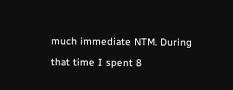much immediate NTM. During that time I spent 8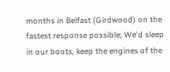months in Belfast (Girdwood) on the fastest response possible; We'd sleep in our boots, keep the engines of the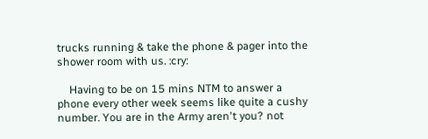trucks running & take the phone & pager into the shower room with us. :cry:

    Having to be on 15 mins NTM to answer a phone every other week seems like quite a cushy number. You are in the Army aren't you? not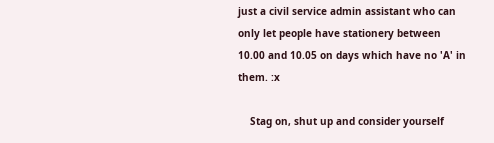just a civil service admin assistant who can only let people have stationery between 10.00 and 10.05 on days which have no 'A' in them. :x

    Stag on, shut up and consider yourself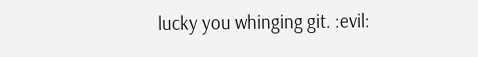lucky you whinging git. :evil: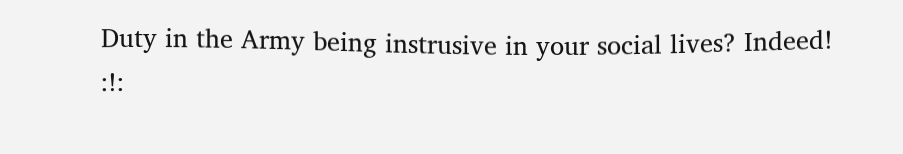Duty in the Army being instrusive in your social lives? Indeed! :!: